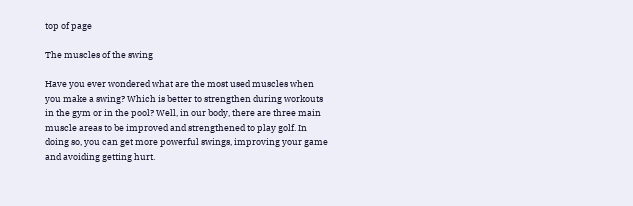top of page

The muscles of the swing

Have you ever wondered what are the most used muscles when you make a swing? Which is better to strengthen during workouts in the gym or in the pool? Well, in our body, there are three main muscle areas to be improved and strengthened to play golf. In doing so, you can get more powerful swings, improving your game and avoiding getting hurt.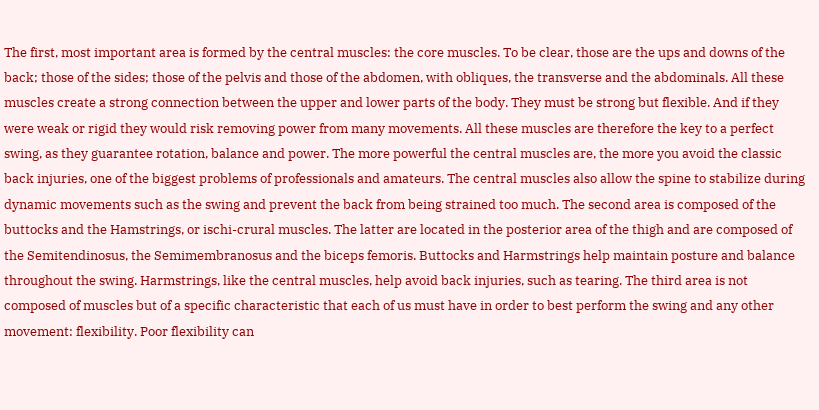The first, most important area is formed by the central muscles: the core muscles. To be clear, those are the ups and downs of the back; those of the sides; those of the pelvis and those of the abdomen, with obliques, the transverse and the abdominals. All these muscles create a strong connection between the upper and lower parts of the body. They must be strong but flexible. And if they were weak or rigid they would risk removing power from many movements. All these muscles are therefore the key to a perfect swing, as they guarantee rotation, balance and power. The more powerful the central muscles are, the more you avoid the classic back injuries, one of the biggest problems of professionals and amateurs. The central muscles also allow the spine to stabilize during dynamic movements such as the swing and prevent the back from being strained too much. The second area is composed of the buttocks and the Hamstrings, or ischi-crural muscles. The latter are located in the posterior area of the thigh and are composed of the Semitendinosus, the Semimembranosus and the biceps femoris. Buttocks and Harmstrings help maintain posture and balance throughout the swing. Harmstrings, like the central muscles, help avoid back injuries, such as tearing. The third area is not composed of muscles but of a specific characteristic that each of us must have in order to best perform the swing and any other movement: flexibility. Poor flexibility can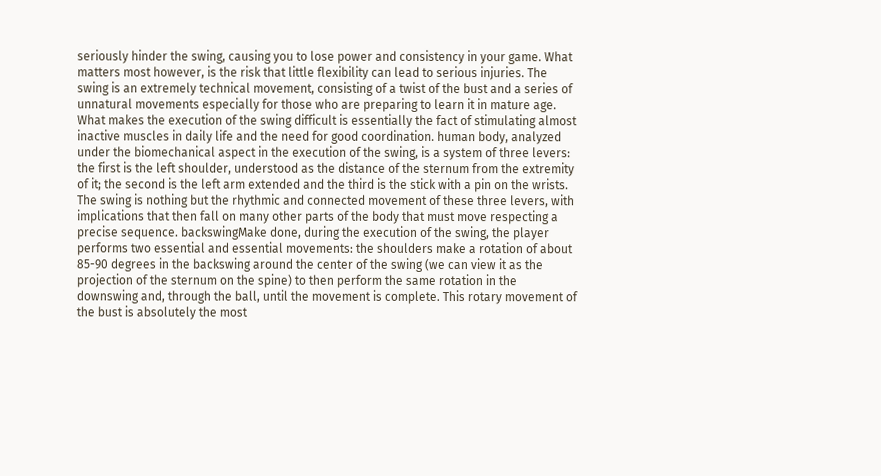seriously hinder the swing, causing you to lose power and consistency in your game. What matters most however, is the risk that little flexibility can lead to serious injuries. The swing is an extremely technical movement, consisting of a twist of the bust and a series of unnatural movements especially for those who are preparing to learn it in mature age. What makes the execution of the swing difficult is essentially the fact of stimulating almost inactive muscles in daily life and the need for good coordination. human body, analyzed under the biomechanical aspect in the execution of the swing, is a system of three levers: the first is the left shoulder, understood as the distance of the sternum from the extremity of it; the second is the left arm extended and the third is the stick with a pin on the wrists. The swing is nothing but the rhythmic and connected movement of these three levers, with implications that then fall on many other parts of the body that must move respecting a precise sequence. backswingMake done, during the execution of the swing, the player performs two essential and essential movements: the shoulders make a rotation of about 85-90 degrees in the backswing around the center of the swing (we can view it as the projection of the sternum on the spine) to then perform the same rotation in the downswing and, through the ball, until the movement is complete. This rotary movement of the bust is absolutely the most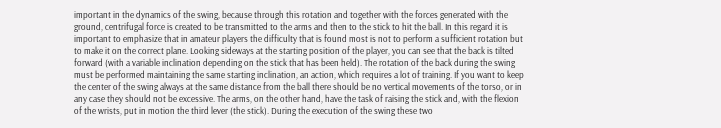important in the dynamics of the swing, because through this rotation and together with the forces generated with the ground, centrifugal force is created to be transmitted to the arms and then to the stick to hit the ball. In this regard it is important to emphasize that in amateur players the difficulty that is found most is not to perform a sufficient rotation but to make it on the correct plane. Looking sideways at the starting position of the player, you can see that the back is tilted forward (with a variable inclination depending on the stick that has been held). The rotation of the back during the swing must be performed maintaining the same starting inclination, an action, which requires a lot of training. If you want to keep the center of the swing always at the same distance from the ball there should be no vertical movements of the torso, or in any case they should not be excessive. The arms, on the other hand, have the task of raising the stick and, with the flexion of the wrists, put in motion the third lever (the stick). During the execution of the swing these two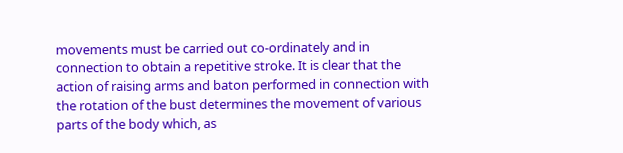movements must be carried out co-ordinately and in connection to obtain a repetitive stroke. It is clear that the action of raising arms and baton performed in connection with the rotation of the bust determines the movement of various parts of the body which, as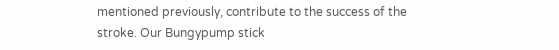mentioned previously, contribute to the success of the stroke. Our Bungypump stick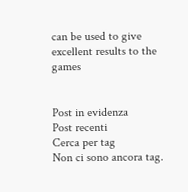can be used to give excellent results to the games


Post in evidenza
Post recenti
Cerca per tag
Non ci sono ancora tag.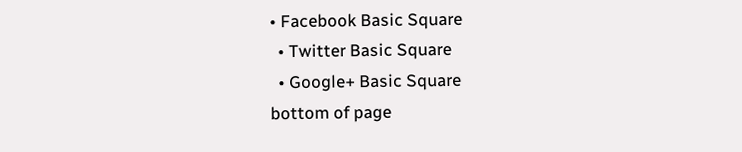• Facebook Basic Square
  • Twitter Basic Square
  • Google+ Basic Square
bottom of page